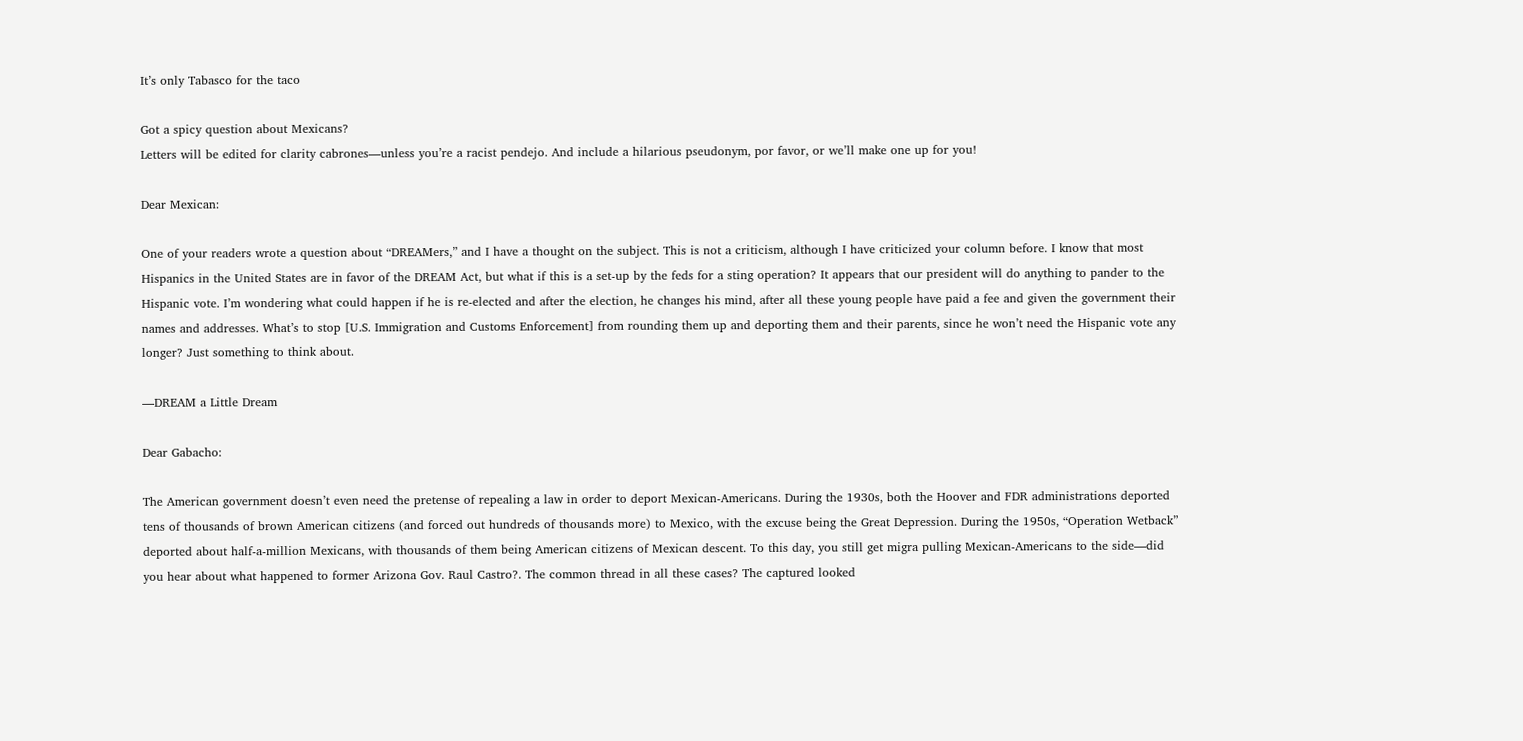It’s only Tabasco for the taco

Got a spicy question about Mexicans?
Letters will be edited for clarity cabrones—unless you’re a racist pendejo. And include a hilarious pseudonym, por favor, or we’ll make one up for you!

Dear Mexican:

One of your readers wrote a question about “DREAMers,” and I have a thought on the subject. This is not a criticism, although I have criticized your column before. I know that most Hispanics in the United States are in favor of the DREAM Act, but what if this is a set-up by the feds for a sting operation? It appears that our president will do anything to pander to the Hispanic vote. I’m wondering what could happen if he is re-elected and after the election, he changes his mind, after all these young people have paid a fee and given the government their names and addresses. What’s to stop [U.S. Immigration and Customs Enforcement] from rounding them up and deporting them and their parents, since he won’t need the Hispanic vote any longer? Just something to think about.

—DREAM a Little Dream

Dear Gabacho:

The American government doesn’t even need the pretense of repealing a law in order to deport Mexican-Americans. During the 1930s, both the Hoover and FDR administrations deported tens of thousands of brown American citizens (and forced out hundreds of thousands more) to Mexico, with the excuse being the Great Depression. During the 1950s, “Operation Wetback” deported about half-a-million Mexicans, with thousands of them being American citizens of Mexican descent. To this day, you still get migra pulling Mexican-Americans to the side—did you hear about what happened to former Arizona Gov. Raul Castro?. The common thread in all these cases? The captured looked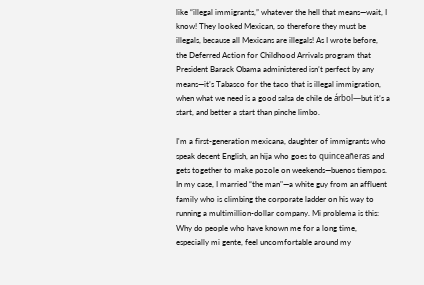like “illegal immigrants,” whatever the hell that means—wait, I know! They looked Mexican, so therefore they must be illegals, because all Mexicans are illegals! As I wrote before, the Deferred Action for Childhood Arrivals program that President Barack Obama administered isn’t perfect by any means—it’s Tabasco for the taco that is illegal immigration, when what we need is a good salsa de chile de árbol—but it’s a start, and better a start than pinche limbo.

I'm a first-generation mexicana, daughter of immigrants who speak decent English, an hija who goes to quinceañeras and gets together to make pozole on weekends—buenos tiempos. In my case, I married “the man"—a white guy from an affluent family who is climbing the corporate ladder on his way to running a multimillion-dollar company. Mi problema is this: Why do people who have known me for a long time, especially mi gente, feel uncomfortable around my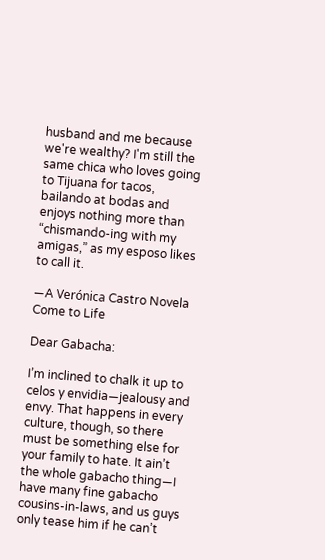husband and me because we're wealthy? I'm still the same chica who loves going to Tijuana for tacos, bailando at bodas and enjoys nothing more than “chismando-ing with my amigas,” as my esposo likes to call it.

—A Verónica Castro Novela Come to Life

Dear Gabacha:

I’m inclined to chalk it up to celos y envidia—jealousy and envy. That happens in every culture, though, so there must be something else for your family to hate. It ain’t the whole gabacho thing—I have many fine gabacho cousins-in-laws, and us guys only tease him if he can’t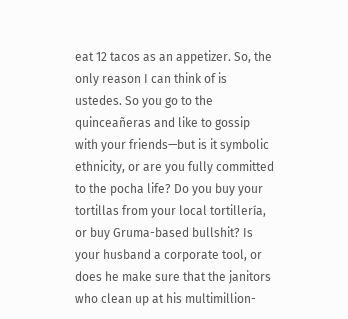eat 12 tacos as an appetizer. So, the only reason I can think of is ustedes. So you go to the quinceañeras and like to gossip with your friends—but is it symbolic ethnicity, or are you fully committed to the pocha life? Do you buy your tortillas from your local tortillería, or buy Gruma-based bullshit? Is your husband a corporate tool, or does he make sure that the janitors who clean up at his multimillion-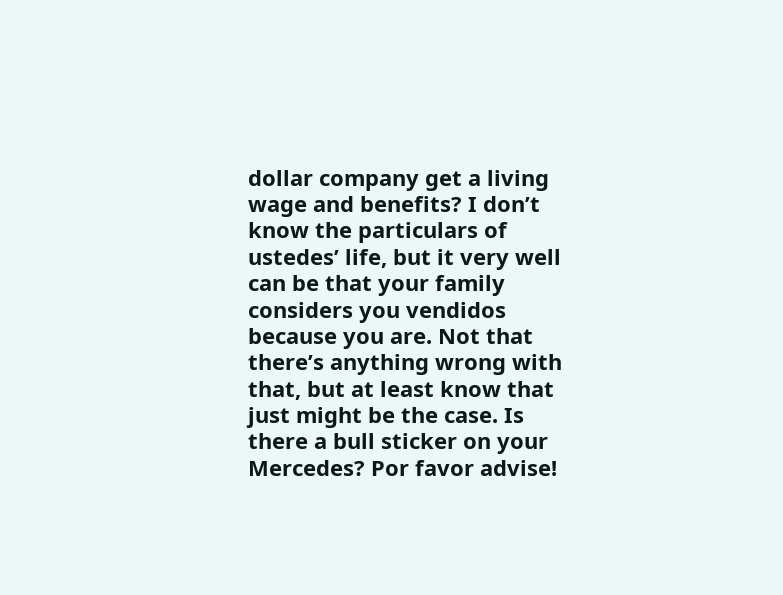dollar company get a living wage and benefits? I don’t know the particulars of ustedes’ life, but it very well can be that your family considers you vendidos because you are. Not that there’s anything wrong with that, but at least know that just might be the case. Is there a bull sticker on your Mercedes? Por favor advise!